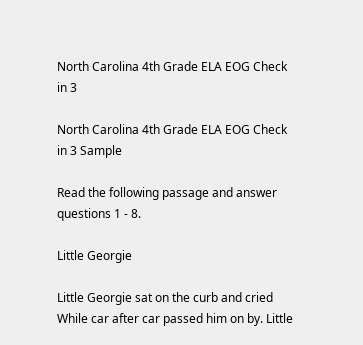North Carolina 4th Grade ELA EOG Check in 3

North Carolina 4th Grade ELA EOG Check in 3 Sample

Read the following passage and answer questions 1 - 8.

Little Georgie

Little Georgie sat on the curb and cried While car after car passed him on by. Little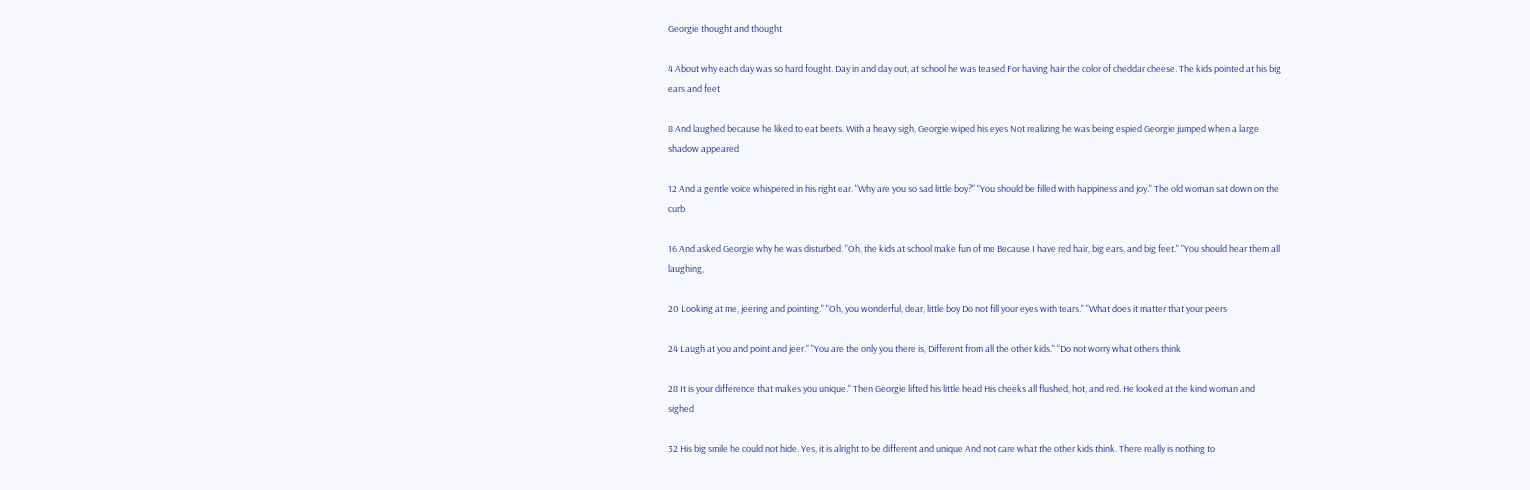Georgie thought and thought

4 About why each day was so hard fought. Day in and day out, at school he was teased For having hair the color of cheddar cheese. The kids pointed at his big ears and feet

8 And laughed because he liked to eat beets. With a heavy sigh, Georgie wiped his eyes Not realizing he was being espied Georgie jumped when a large shadow appeared

12 And a gentle voice whispered in his right ear. "Why are you so sad little boy?" "You should be filled with happiness and joy." The old woman sat down on the curb

16 And asked Georgie why he was disturbed. "Oh, the kids at school make fun of me Because I have red hair, big ears, and big feet." "You should hear them all laughing,

20 Looking at me, jeering and pointing." "Oh, you wonderful, dear, little boy Do not fill your eyes with tears." "What does it matter that your peers

24 Laugh at you and point and jeer." "You are the only you there is, Different from all the other kids." "Do not worry what others think

28 It is your difference that makes you unique." Then Georgie lifted his little head His cheeks all flushed, hot, and red. He looked at the kind woman and sighed

32 His big smile he could not hide. Yes, it is alright to be different and unique And not care what the other kids think. There really is nothing to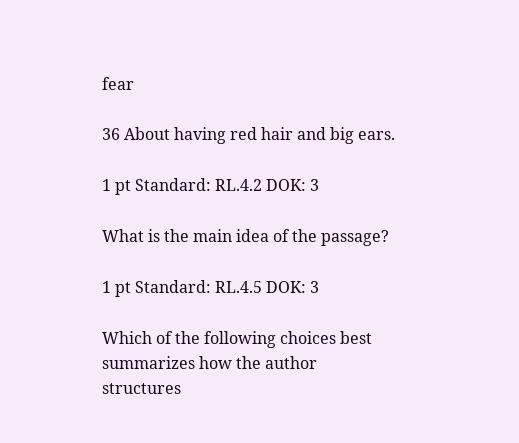fear

36 About having red hair and big ears.

1 pt Standard: RL.4.2 DOK: 3

What is the main idea of the passage?

1 pt Standard: RL.4.5 DOK: 3

Which of the following choices best summarizes how the author structures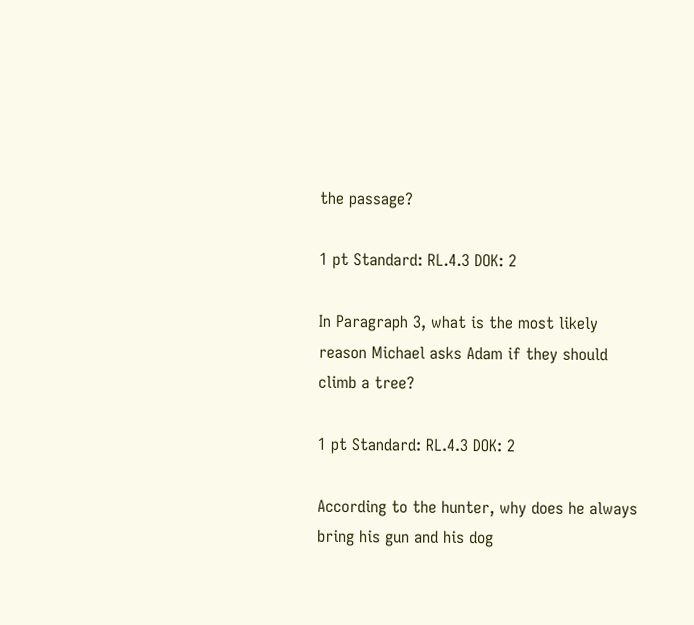the passage?

1 pt Standard: RL.4.3 DOK: 2

In Paragraph 3, what is the most likely reason Michael asks Adam if they should climb a tree?

1 pt Standard: RL.4.3 DOK: 2

According to the hunter, why does he always bring his gun and his dog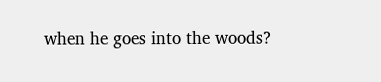when he goes into the woods?